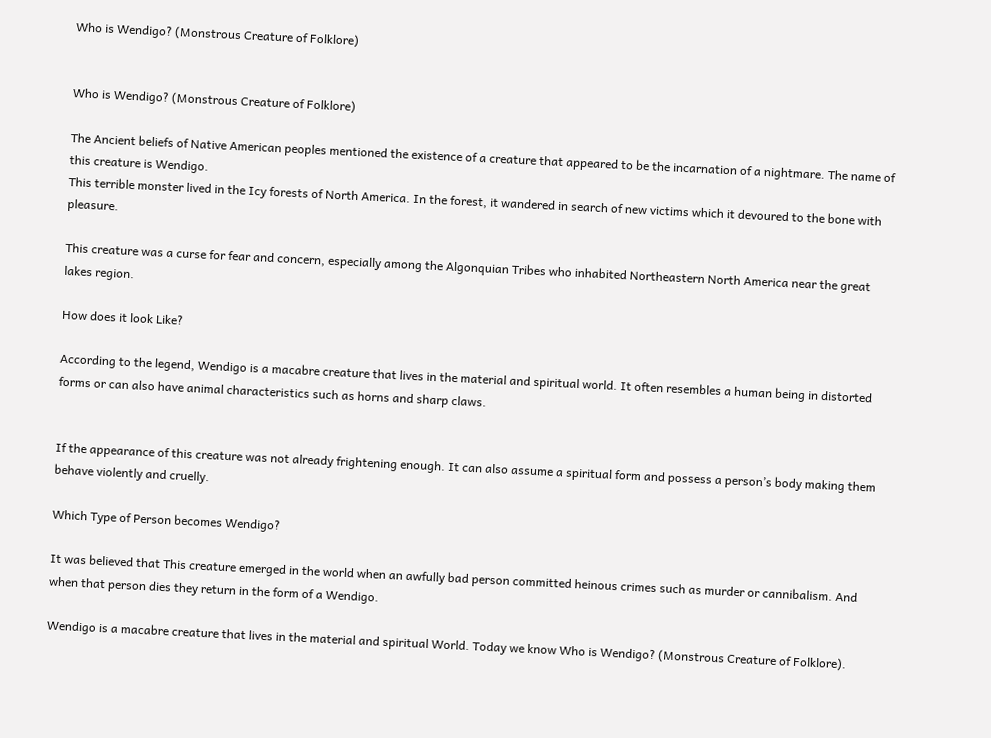Who is Wendigo? (Monstrous Creature of Folklore)


Who is Wendigo? (Monstrous Creature of Folklore)

The Ancient beliefs of Native American peoples mentioned the existence of a creature that appeared to be the incarnation of a nightmare. The name of this creature is Wendigo.
This terrible monster lived in the Icy forests of North America. In the forest, it wandered in search of new victims which it devoured to the bone with pleasure.

This creature was a curse for fear and concern, especially among the Algonquian Tribes who inhabited Northeastern North America near the great lakes region.

How does it look Like?

According to the legend, Wendigo is a macabre creature that lives in the material and spiritual world. It often resembles a human being in distorted forms or can also have animal characteristics such as horns and sharp claws.


If the appearance of this creature was not already frightening enough. It can also assume a spiritual form and possess a person’s body making them behave violently and cruelly.

Which Type of Person becomes Wendigo?

It was believed that This creature emerged in the world when an awfully bad person committed heinous crimes such as murder or cannibalism. And when that person dies they return in the form of a Wendigo.

Wendigo is a macabre creature that lives in the material and spiritual World. Today we know Who is Wendigo? (Monstrous Creature of Folklore).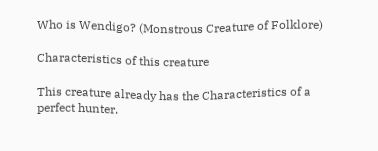Who is Wendigo? (Monstrous Creature of Folklore)

Characteristics of this creature

This creature already has the Characteristics of a perfect hunter.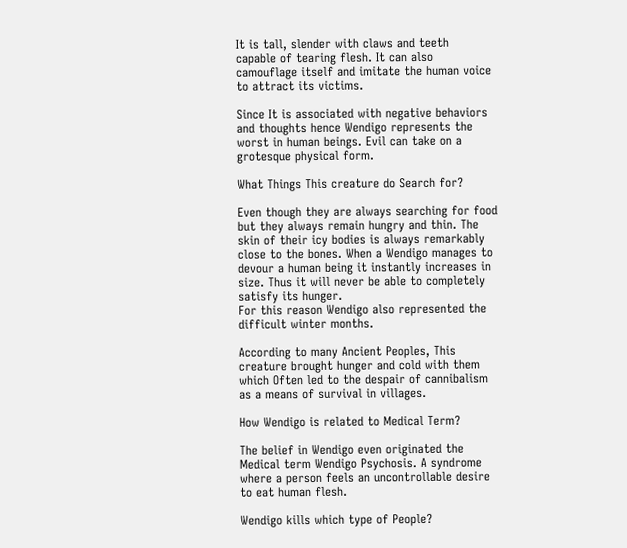It is tall, slender with claws and teeth
capable of tearing flesh. It can also camouflage itself and imitate the human voice to attract its victims.

Since It is associated with negative behaviors and thoughts hence Wendigo represents the worst in human beings. Evil can take on a grotesque physical form.

What Things This creature do Search for?

Even though they are always searching for food but they always remain hungry and thin. The skin of their icy bodies is always remarkably close to the bones. When a Wendigo manages to devour a human being it instantly increases in size. Thus it will never be able to completely satisfy its hunger.
For this reason Wendigo also represented the difficult winter months.

According to many Ancient Peoples, This creature brought hunger and cold with them which Often led to the despair of cannibalism as a means of survival in villages.

How Wendigo is related to Medical Term?

The belief in Wendigo even originated the Medical term Wendigo Psychosis. A syndrome where a person feels an uncontrollable desire to eat human flesh.

Wendigo kills which type of People?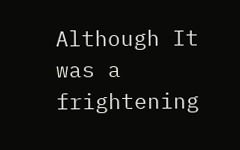Although It was a frightening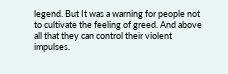legend. But It was a warning for people not to cultivate the feeling of greed. And above all that they can control their violent impulses.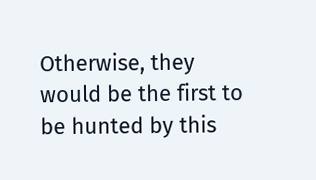Otherwise, they would be the first to be hunted by this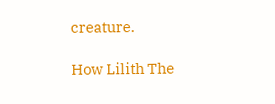creature.

How Lilith The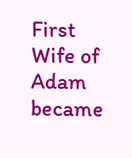First Wife of Adam became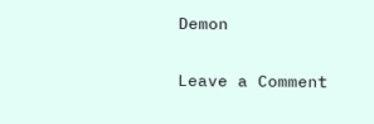Demon

Leave a Comment